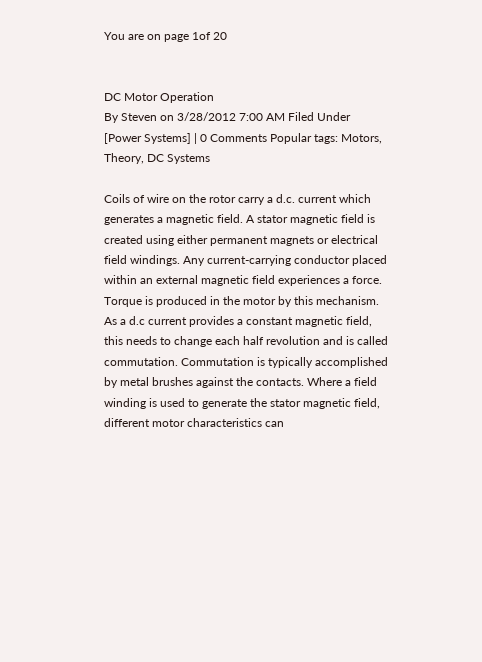You are on page 1of 20


DC Motor Operation
By Steven on 3/28/2012 7:00 AM Filed Under [Power Systems] | 0 Comments Popular tags: Motors, Theory, DC Systems

Coils of wire on the rotor carry a d.c. current which generates a magnetic field. A stator magnetic field is created using either permanent magnets or electrical field windings. Any current-carrying conductor placed within an external magnetic field experiences a force. Torque is produced in the motor by this mechanism. As a d.c current provides a constant magnetic field, this needs to change each half revolution and is called commutation. Commutation is typically accomplished by metal brushes against the contacts. Where a field winding is used to generate the stator magnetic field, different motor characteristics can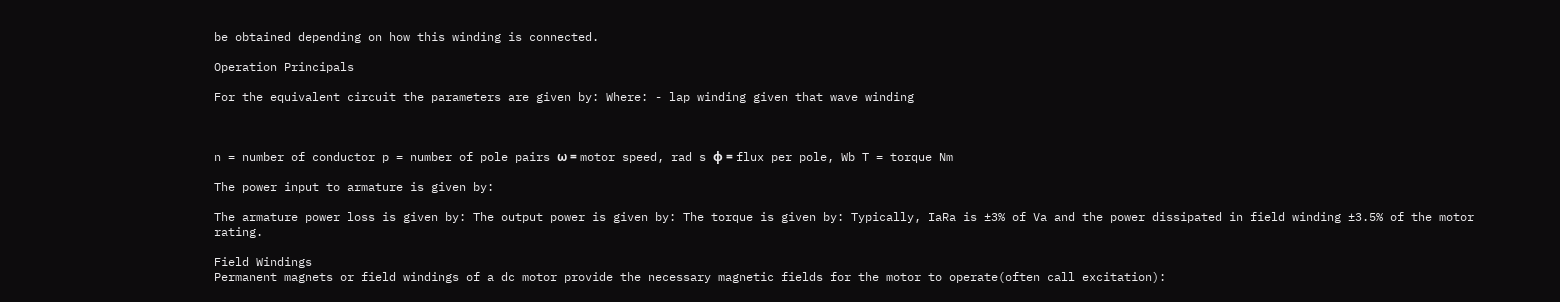be obtained depending on how this winding is connected.

Operation Principals

For the equivalent circuit the parameters are given by: Where: - lap winding given that wave winding



n = number of conductor p = number of pole pairs ω = motor speed, rad s φ = flux per pole, Wb T = torque Nm

The power input to armature is given by:

The armature power loss is given by: The output power is given by: The torque is given by: Typically, IaRa is ±3% of Va and the power dissipated in field winding ±3.5% of the motor rating.

Field Windings
Permanent magnets or field windings of a dc motor provide the necessary magnetic fields for the motor to operate(often call excitation):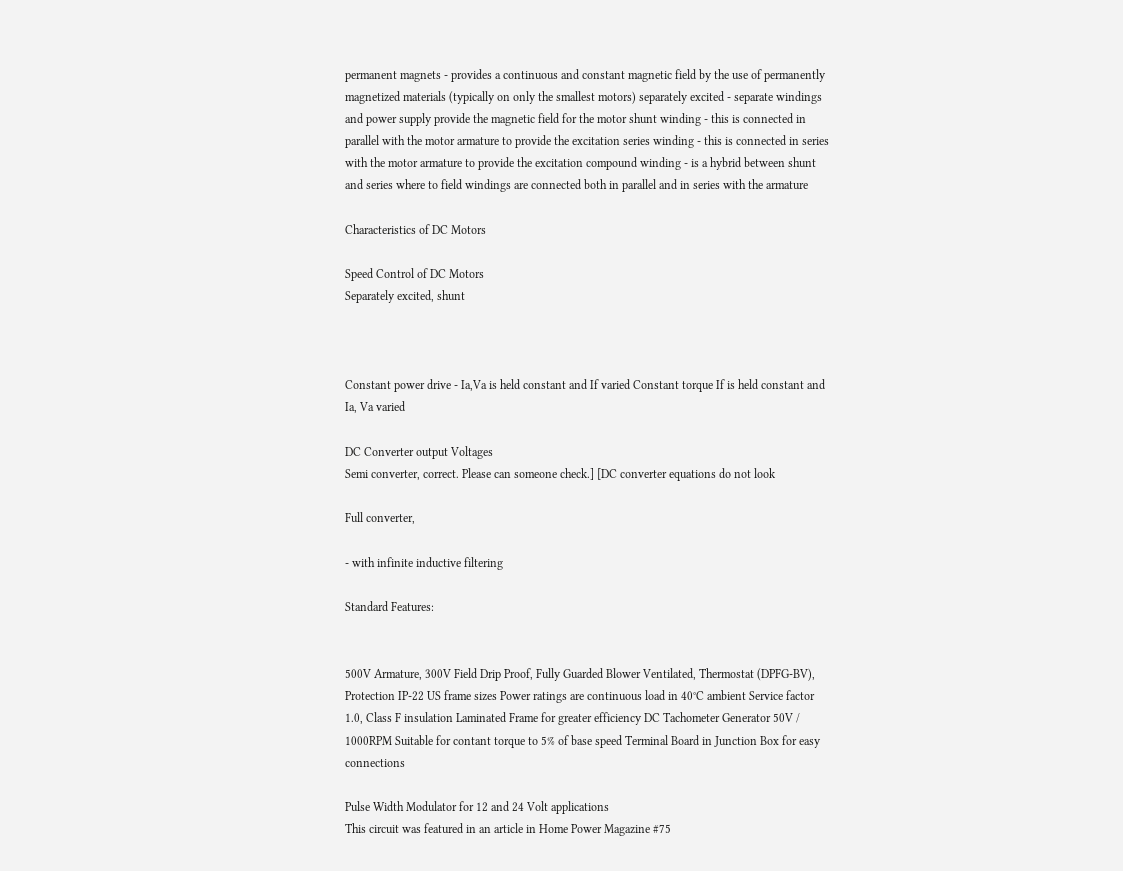permanent magnets - provides a continuous and constant magnetic field by the use of permanently magnetized materials (typically on only the smallest motors) separately excited - separate windings and power supply provide the magnetic field for the motor shunt winding - this is connected in parallel with the motor armature to provide the excitation series winding - this is connected in series with the motor armature to provide the excitation compound winding - is a hybrid between shunt and series where to field windings are connected both in parallel and in series with the armature

Characteristics of DC Motors

Speed Control of DC Motors
Separately excited, shunt



Constant power drive - Ia,Va is held constant and If varied Constant torque If is held constant and Ia, Va varied

DC Converter output Voltages
Semi converter, correct. Please can someone check.] [DC converter equations do not look

Full converter,

- with infinite inductive filtering

Standard Features:


500V Armature, 300V Field Drip Proof, Fully Guarded Blower Ventilated, Thermostat (DPFG-BV), Protection IP-22 US frame sizes Power ratings are continuous load in 40°C ambient Service factor 1.0, Class F insulation Laminated Frame for greater efficiency DC Tachometer Generator 50V / 1000RPM Suitable for contant torque to 5% of base speed Terminal Board in Junction Box for easy connections

Pulse Width Modulator for 12 and 24 Volt applications
This circuit was featured in an article in Home Power Magazine #75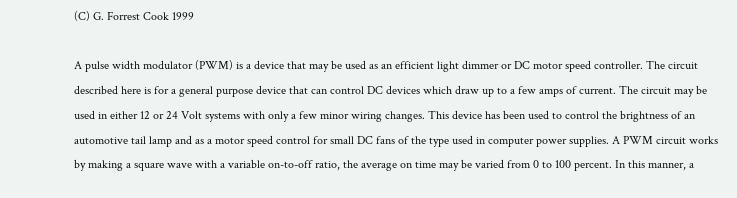(C) G. Forrest Cook 1999

A pulse width modulator (PWM) is a device that may be used as an efficient light dimmer or DC motor speed controller. The circuit described here is for a general purpose device that can control DC devices which draw up to a few amps of current. The circuit may be used in either 12 or 24 Volt systems with only a few minor wiring changes. This device has been used to control the brightness of an automotive tail lamp and as a motor speed control for small DC fans of the type used in computer power supplies. A PWM circuit works by making a square wave with a variable on-to-off ratio, the average on time may be varied from 0 to 100 percent. In this manner, a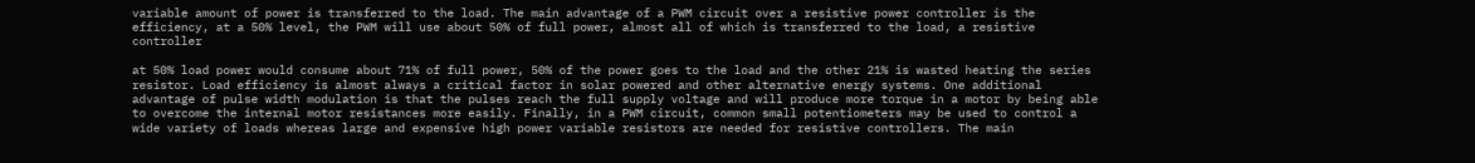variable amount of power is transferred to the load. The main advantage of a PWM circuit over a resistive power controller is the efficiency, at a 50% level, the PWM will use about 50% of full power, almost all of which is transferred to the load, a resistive controller

at 50% load power would consume about 71% of full power, 50% of the power goes to the load and the other 21% is wasted heating the series resistor. Load efficiency is almost always a critical factor in solar powered and other alternative energy systems. One additional advantage of pulse width modulation is that the pulses reach the full supply voltage and will produce more torque in a motor by being able to overcome the internal motor resistances more easily. Finally, in a PWM circuit, common small potentiometers may be used to control a wide variety of loads whereas large and expensive high power variable resistors are needed for resistive controllers. The main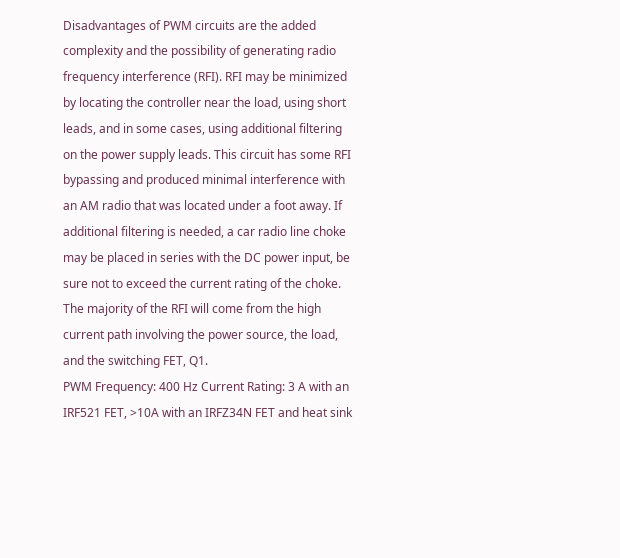Disadvantages of PWM circuits are the added complexity and the possibility of generating radio frequency interference (RFI). RFI may be minimized by locating the controller near the load, using short leads, and in some cases, using additional filtering on the power supply leads. This circuit has some RFI bypassing and produced minimal interference with an AM radio that was located under a foot away. If additional filtering is needed, a car radio line choke may be placed in series with the DC power input, be sure not to exceed the current rating of the choke. The majority of the RFI will come from the high current path involving the power source, the load, and the switching FET, Q1.
PWM Frequency: 400 Hz Current Rating: 3 A with an IRF521 FET, >10A with an IRFZ34N FET and heat sink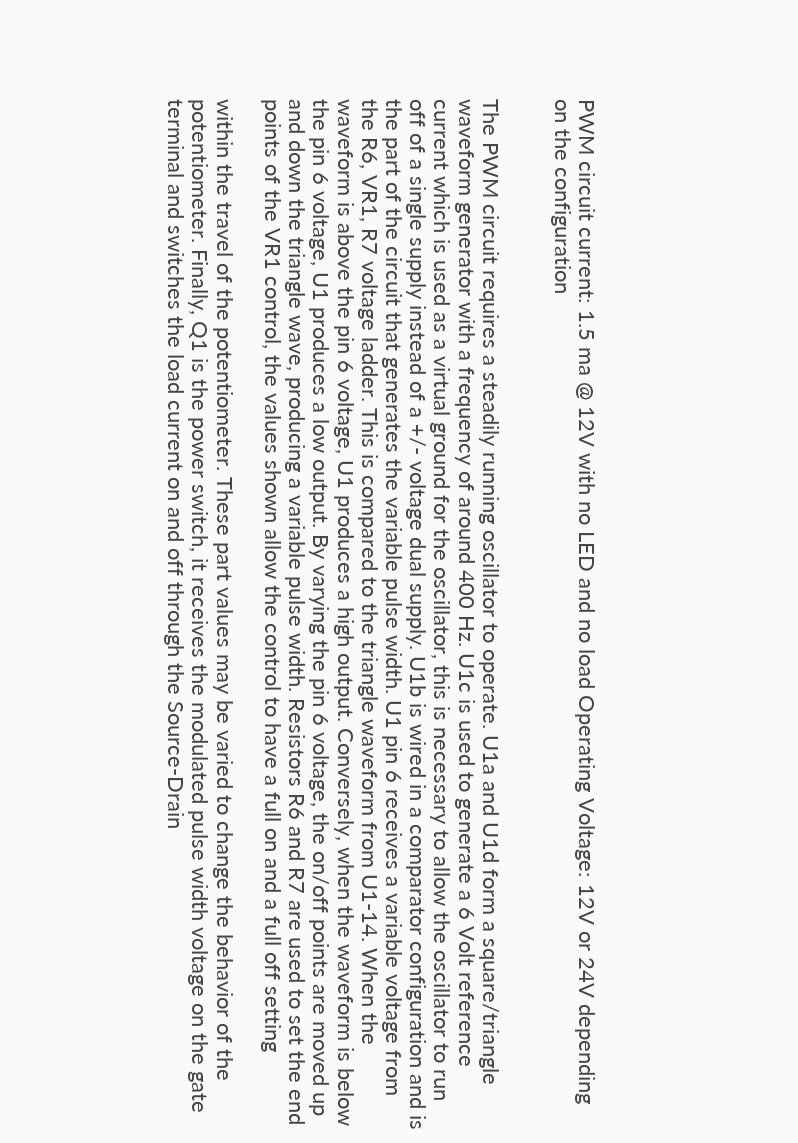PWM circuit current: 1.5 ma @ 12V with no LED and no load Operating Voltage: 12V or 24V depending on the configuration


The PWM circuit requires a steadily running oscillator to operate. U1a and U1d form a square/triangle waveform generator with a frequency of around 400 Hz. U1c is used to generate a 6 Volt reference current which is used as a virtual ground for the oscillator, this is necessary to allow the oscillator to run off of a single supply instead of a +/- voltage dual supply. U1b is wired in a comparator configuration and is the part of the circuit that generates the variable pulse width. U1 pin 6 receives a variable voltage from the R6, VR1, R7 voltage ladder. This is compared to the triangle waveform from U1-14. When the waveform is above the pin 6 voltage, U1 produces a high output. Conversely, when the waveform is below the pin 6 voltage, U1 produces a low output. By varying the pin 6 voltage, the on/off points are moved up and down the triangle wave, producing a variable pulse width. Resistors R6 and R7 are used to set the end points of the VR1 control, the values shown allow the control to have a full on and a full off setting

within the travel of the potentiometer. These part values may be varied to change the behavior of the potentiometer. Finally, Q1 is the power switch, it receives the modulated pulse width voltage on the gate terminal and switches the load current on and off through the Source-Drain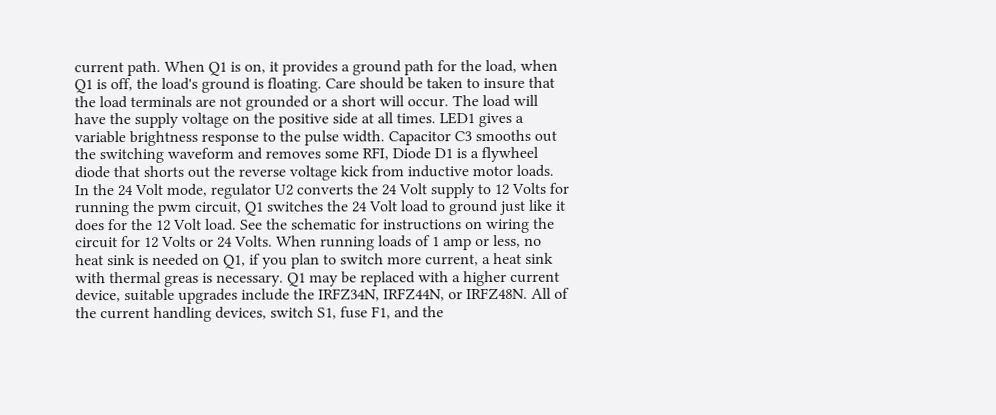current path. When Q1 is on, it provides a ground path for the load, when Q1 is off, the load's ground is floating. Care should be taken to insure that the load terminals are not grounded or a short will occur. The load will have the supply voltage on the positive side at all times. LED1 gives a variable brightness response to the pulse width. Capacitor C3 smooths out the switching waveform and removes some RFI, Diode D1 is a flywheel diode that shorts out the reverse voltage kick from inductive motor loads. In the 24 Volt mode, regulator U2 converts the 24 Volt supply to 12 Volts for running the pwm circuit, Q1 switches the 24 Volt load to ground just like it does for the 12 Volt load. See the schematic for instructions on wiring the circuit for 12 Volts or 24 Volts. When running loads of 1 amp or less, no heat sink is needed on Q1, if you plan to switch more current, a heat sink with thermal greas is necessary. Q1 may be replaced with a higher current device, suitable upgrades include the IRFZ34N, IRFZ44N, or IRFZ48N. All of the current handling devices, switch S1, fuse F1, and the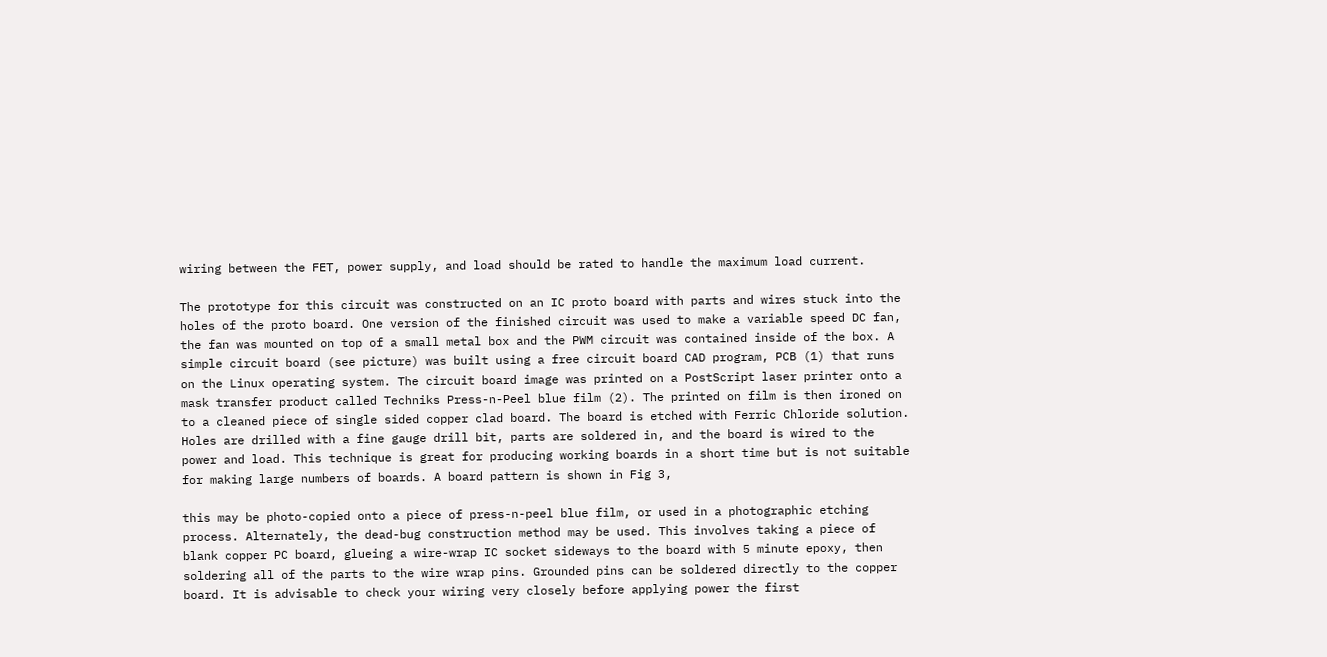wiring between the FET, power supply, and load should be rated to handle the maximum load current.

The prototype for this circuit was constructed on an IC proto board with parts and wires stuck into the holes of the proto board. One version of the finished circuit was used to make a variable speed DC fan, the fan was mounted on top of a small metal box and the PWM circuit was contained inside of the box. A simple circuit board (see picture) was built using a free circuit board CAD program, PCB (1) that runs on the Linux operating system. The circuit board image was printed on a PostScript laser printer onto a mask transfer product called Techniks Press-n-Peel blue film (2). The printed on film is then ironed on to a cleaned piece of single sided copper clad board. The board is etched with Ferric Chloride solution. Holes are drilled with a fine gauge drill bit, parts are soldered in, and the board is wired to the power and load. This technique is great for producing working boards in a short time but is not suitable for making large numbers of boards. A board pattern is shown in Fig 3,

this may be photo-copied onto a piece of press-n-peel blue film, or used in a photographic etching process. Alternately, the dead-bug construction method may be used. This involves taking a piece of blank copper PC board, glueing a wire-wrap IC socket sideways to the board with 5 minute epoxy, then soldering all of the parts to the wire wrap pins. Grounded pins can be soldered directly to the copper board. It is advisable to check your wiring very closely before applying power the first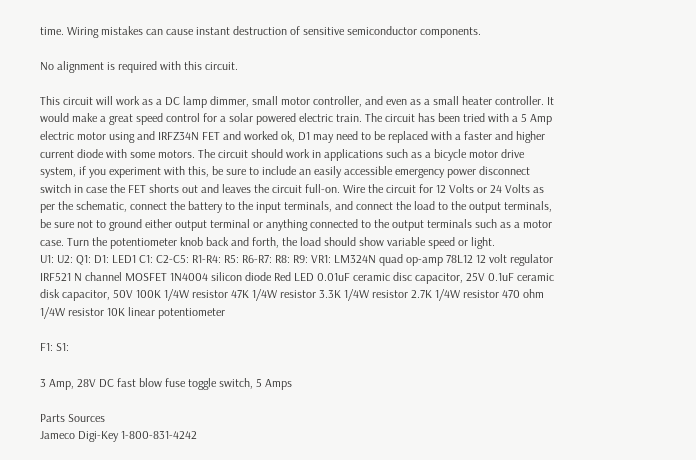time. Wiring mistakes can cause instant destruction of sensitive semiconductor components.

No alignment is required with this circuit.

This circuit will work as a DC lamp dimmer, small motor controller, and even as a small heater controller. It would make a great speed control for a solar powered electric train. The circuit has been tried with a 5 Amp electric motor using and IRFZ34N FET and worked ok, D1 may need to be replaced with a faster and higher current diode with some motors. The circuit should work in applications such as a bicycle motor drive system, if you experiment with this, be sure to include an easily accessible emergency power disconnect switch in case the FET shorts out and leaves the circuit full-on. Wire the circuit for 12 Volts or 24 Volts as per the schematic, connect the battery to the input terminals, and connect the load to the output terminals, be sure not to ground either output terminal or anything connected to the output terminals such as a motor case. Turn the potentiometer knob back and forth, the load should show variable speed or light.
U1: U2: Q1: D1: LED1 C1: C2-C5: R1-R4: R5: R6-R7: R8: R9: VR1: LM324N quad op-amp 78L12 12 volt regulator IRF521 N channel MOSFET 1N4004 silicon diode Red LED 0.01uF ceramic disc capacitor, 25V 0.1uF ceramic disk capacitor, 50V 100K 1/4W resistor 47K 1/4W resistor 3.3K 1/4W resistor 2.7K 1/4W resistor 470 ohm 1/4W resistor 10K linear potentiometer

F1: S1:

3 Amp, 28V DC fast blow fuse toggle switch, 5 Amps

Parts Sources
Jameco Digi-Key 1-800-831-4242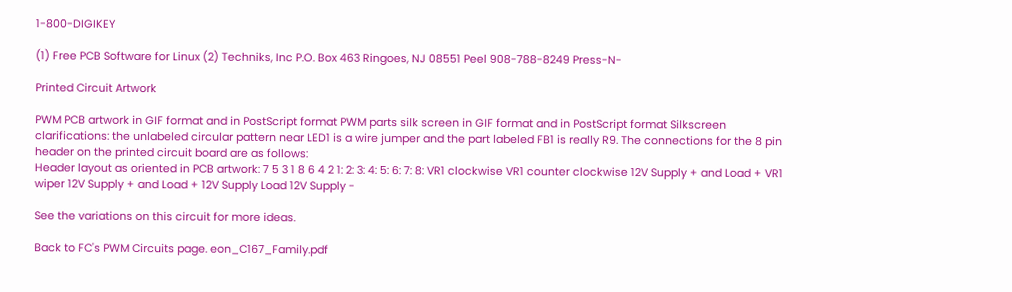1-800-DIGIKEY

(1) Free PCB Software for Linux (2) Techniks, Inc P.O. Box 463 Ringoes, NJ 08551 Peel 908-788-8249 Press-N-

Printed Circuit Artwork

PWM PCB artwork in GIF format and in PostScript format PWM parts silk screen in GIF format and in PostScript format Silkscreen clarifications: the unlabeled circular pattern near LED1 is a wire jumper and the part labeled FB1 is really R9. The connections for the 8 pin header on the printed circuit board are as follows:
Header layout as oriented in PCB artwork: 7 5 3 1 8 6 4 2 1: 2: 3: 4: 5: 6: 7: 8: VR1 clockwise VR1 counter clockwise 12V Supply + and Load + VR1 wiper 12V Supply + and Load + 12V Supply Load 12V Supply -

See the variations on this circuit for more ideas.

Back to FC's PWM Circuits page. eon_C167_Family.pdf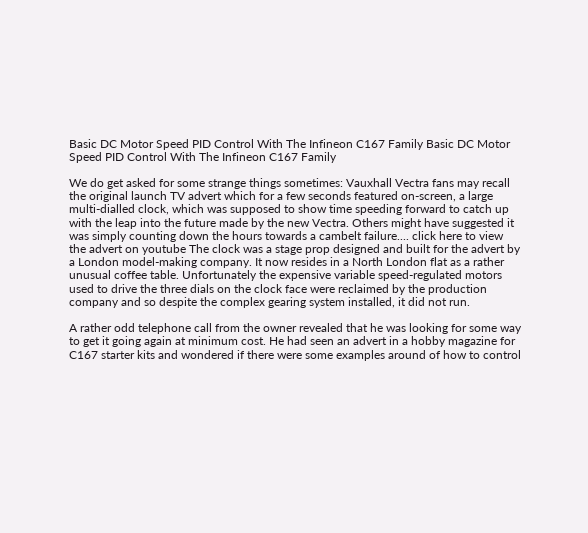Basic DC Motor Speed PID Control With The Infineon C167 Family Basic DC Motor Speed PID Control With The Infineon C167 Family

We do get asked for some strange things sometimes: Vauxhall Vectra fans may recall the original launch TV advert which for a few seconds featured on-screen, a large multi-dialled clock, which was supposed to show time speeding forward to catch up with the leap into the future made by the new Vectra. Others might have suggested it was simply counting down the hours towards a cambelt failure.... click here to view the advert on youtube The clock was a stage prop designed and built for the advert by a London model-making company. It now resides in a North London flat as a rather unusual coffee table. Unfortunately the expensive variable speed-regulated motors used to drive the three dials on the clock face were reclaimed by the production company and so despite the complex gearing system installed, it did not run.

A rather odd telephone call from the owner revealed that he was looking for some way to get it going again at minimum cost. He had seen an advert in a hobby magazine for C167 starter kits and wondered if there were some examples around of how to control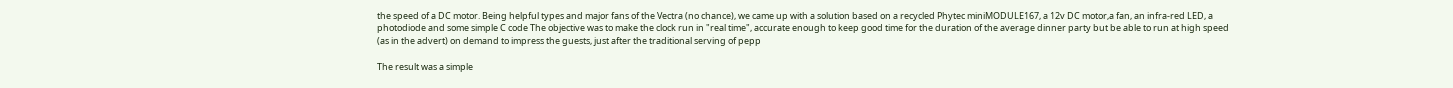the speed of a DC motor. Being helpful types and major fans of the Vectra (no chance), we came up with a solution based on a recycled Phytec miniMODULE167, a 12v DC motor,a fan, an infra-red LED, a photodiode and some simple C code The objective was to make the clock run in "real time", accurate enough to keep good time for the duration of the average dinner party but be able to run at high speed (as in the advert) on demand to impress the guests, just after the traditional serving of pepp

The result was a simple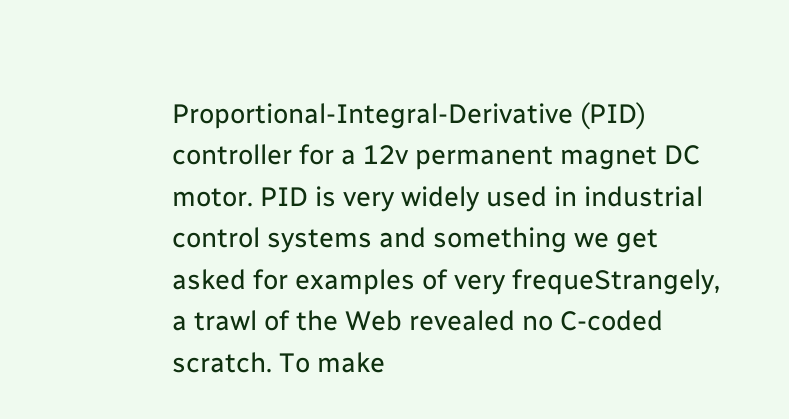Proportional-Integral-Derivative (PID) controller for a 12v permanent magnet DC motor. PID is very widely used in industrial control systems and something we get asked for examples of very frequeStrangely, a trawl of the Web revealed no C-coded scratch. To make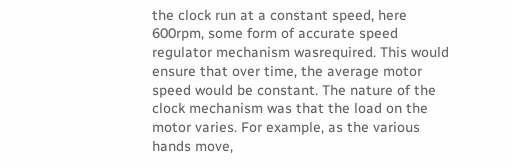the clock run at a constant speed, here 600rpm, some form of accurate speed regulator mechanism wasrequired. This would ensure that over time, the average motor speed would be constant. The nature of the clock mechanism was that the load on the motor varies. For example, as the various hands move,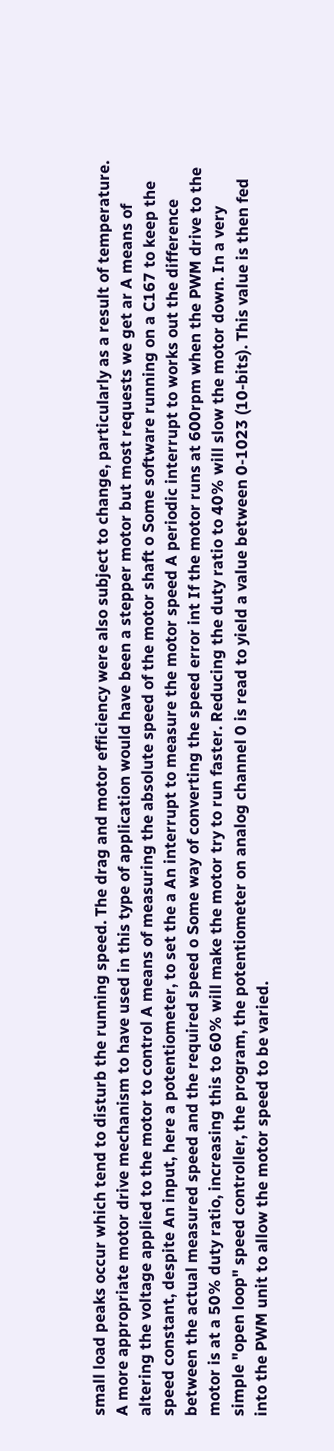small load peaks occur which tend to disturb the running speed. The drag and motor efficiency were also subject to change, particularly as a result of temperature. A more appropriate motor drive mechanism to have used in this type of application would have been a stepper motor but most requests we get ar A means of altering the voltage applied to the motor to control A means of measuring the absolute speed of the motor shaft o Some software running on a C167 to keep the speed constant, despite An input, here a potentiometer, to set the a An interrupt to measure the motor speed A periodic interrupt to works out the difference between the actual measured speed and the required speed o Some way of converting the speed error int If the motor runs at 600rpm when the PWM drive to the motor is at a 50% duty ratio, increasing this to 60% will make the motor try to run faster. Reducing the duty ratio to 40% will slow the motor down. In a very simple "open loop" speed controller, the program, the potentiometer on analog channel 0 is read to yield a value between 0-1023 (10-bits). This value is then fed into the PWM unit to allow the motor speed to be varied.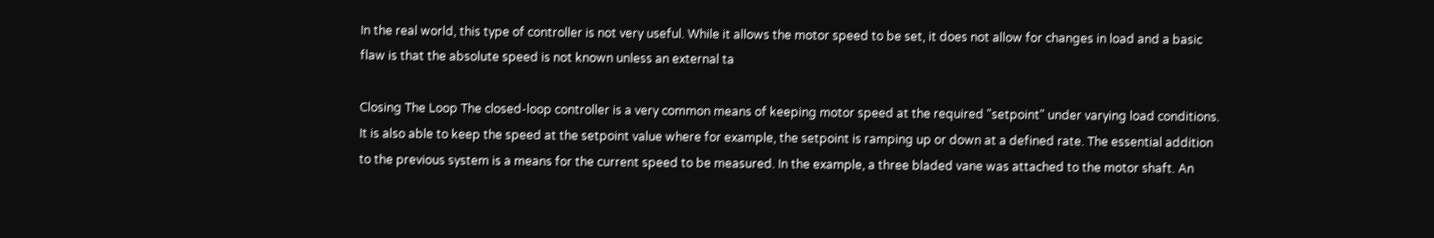In the real world, this type of controller is not very useful. While it allows the motor speed to be set, it does not allow for changes in load and a basic flaw is that the absolute speed is not known unless an external ta

Closing The Loop The closed-loop controller is a very common means of keeping motor speed at the required "setpoint" under varying load conditions. It is also able to keep the speed at the setpoint value where for example, the setpoint is ramping up or down at a defined rate. The essential addition to the previous system is a means for the current speed to be measured. In the example, a three bladed vane was attached to the motor shaft. An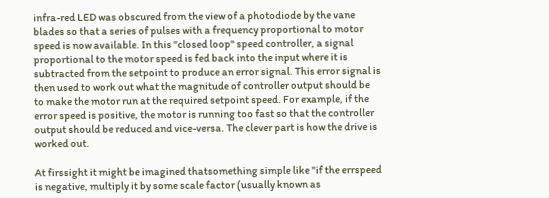infra-red LED was obscured from the view of a photodiode by the vane blades so that a series of pulses with a frequency proportional to motor speed is now available. In this "closed loop" speed controller, a signal proportional to the motor speed is fed back into the input where it is subtracted from the setpoint to produce an error signal. This error signal is then used to work out what the magnitude of controller output should be to make the motor run at the required setpoint speed. For example, if the error speed is positive, the motor is running too fast so that the controller output should be reduced and vice-versa. The clever part is how the drive is worked out.

At firssight it might be imagined thatsomething simple like "if the errspeed is negative, multiply it by some scale factor (usually known as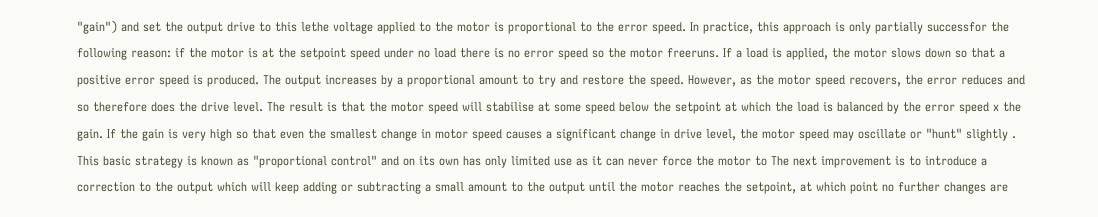"gain") and set the output drive to this lethe voltage applied to the motor is proportional to the error speed. In practice, this approach is only partially successfor the following reason: if the motor is at the setpoint speed under no load there is no error speed so the motor freeruns. If a load is applied, the motor slows down so that a positive error speed is produced. The output increases by a proportional amount to try and restore the speed. However, as the motor speed recovers, the error reduces and so therefore does the drive level. The result is that the motor speed will stabilise at some speed below the setpoint at which the load is balanced by the error speed x the gain. If the gain is very high so that even the smallest change in motor speed causes a significant change in drive level, the motor speed may oscillate or "hunt" slightly . This basic strategy is known as "proportional control" and on its own has only limited use as it can never force the motor to The next improvement is to introduce a correction to the output which will keep adding or subtracting a small amount to the output until the motor reaches the setpoint, at which point no further changes are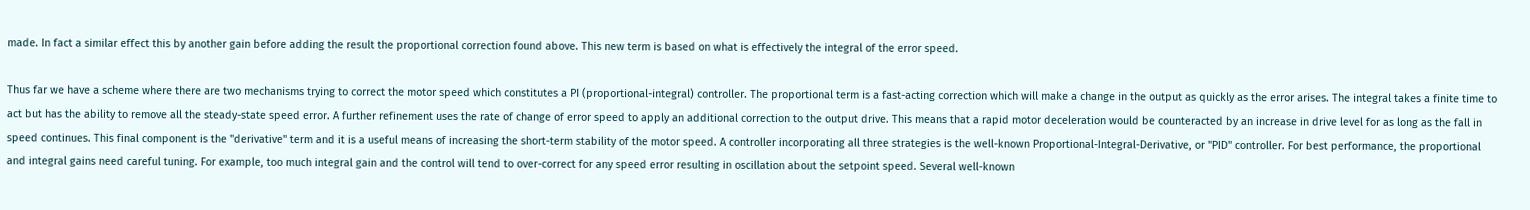made. In fact a similar effect this by another gain before adding the result the proportional correction found above. This new term is based on what is effectively the integral of the error speed.

Thus far we have a scheme where there are two mechanisms trying to correct the motor speed which constitutes a PI (proportional-integral) controller. The proportional term is a fast-acting correction which will make a change in the output as quickly as the error arises. The integral takes a finite time to act but has the ability to remove all the steady-state speed error. A further refinement uses the rate of change of error speed to apply an additional correction to the output drive. This means that a rapid motor deceleration would be counteracted by an increase in drive level for as long as the fall in speed continues. This final component is the "derivative" term and it is a useful means of increasing the short-term stability of the motor speed. A controller incorporating all three strategies is the well-known Proportional-Integral-Derivative, or "PID" controller. For best performance, the proportional and integral gains need careful tuning. For example, too much integral gain and the control will tend to over-correct for any speed error resulting in oscillation about the setpoint speed. Several well-known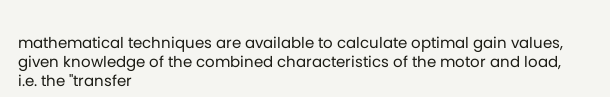mathematical techniques are available to calculate optimal gain values, given knowledge of the combined characteristics of the motor and load, i.e. the "transfer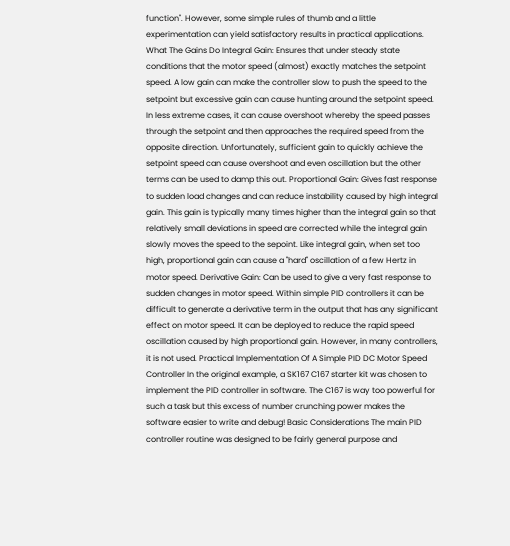function". However, some simple rules of thumb and a little experimentation can yield satisfactory results in practical applications. What The Gains Do Integral Gain: Ensures that under steady state conditions that the motor speed (almost) exactly matches the setpoint speed. A low gain can make the controller slow to push the speed to the setpoint but excessive gain can cause hunting around the setpoint speed. In less extreme cases, it can cause overshoot whereby the speed passes through the setpoint and then approaches the required speed from the opposite direction. Unfortunately, sufficient gain to quickly achieve the setpoint speed can cause overshoot and even oscillation but the other terms can be used to damp this out. Proportional Gain: Gives fast response to sudden load changes and can reduce instability caused by high integral gain. This gain is typically many times higher than the integral gain so that relatively small deviations in speed are corrected while the integral gain slowly moves the speed to the sepoint. Like integral gain, when set too high, proportional gain can cause a "hard" oscillation of a few Hertz in motor speed. Derivative Gain: Can be used to give a very fast response to sudden changes in motor speed. Within simple PID controllers it can be difficult to generate a derivative term in the output that has any significant effect on motor speed. It can be deployed to reduce the rapid speed oscillation caused by high proportional gain. However, in many controllers, it is not used. Practical Implementation Of A Simple PID DC Motor Speed Controller In the original example, a SK167 C167 starter kit was chosen to implement the PID controller in software. The C167 is way too powerful for such a task but this excess of number crunching power makes the software easier to write and debug! Basic Considerations The main PID controller routine was designed to be fairly general purpose and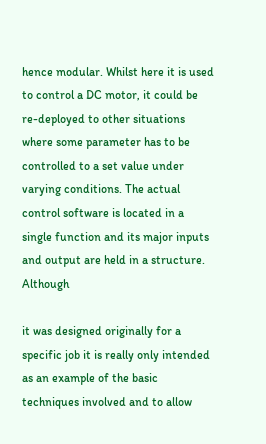hence modular. Whilst here it is used to control a DC motor, it could be re-deployed to other situations where some parameter has to be controlled to a set value under varying conditions. The actual control software is located in a single function and its major inputs and output are held in a structure. Although

it was designed originally for a specific job it is really only intended as an example of the basic techniques involved and to allow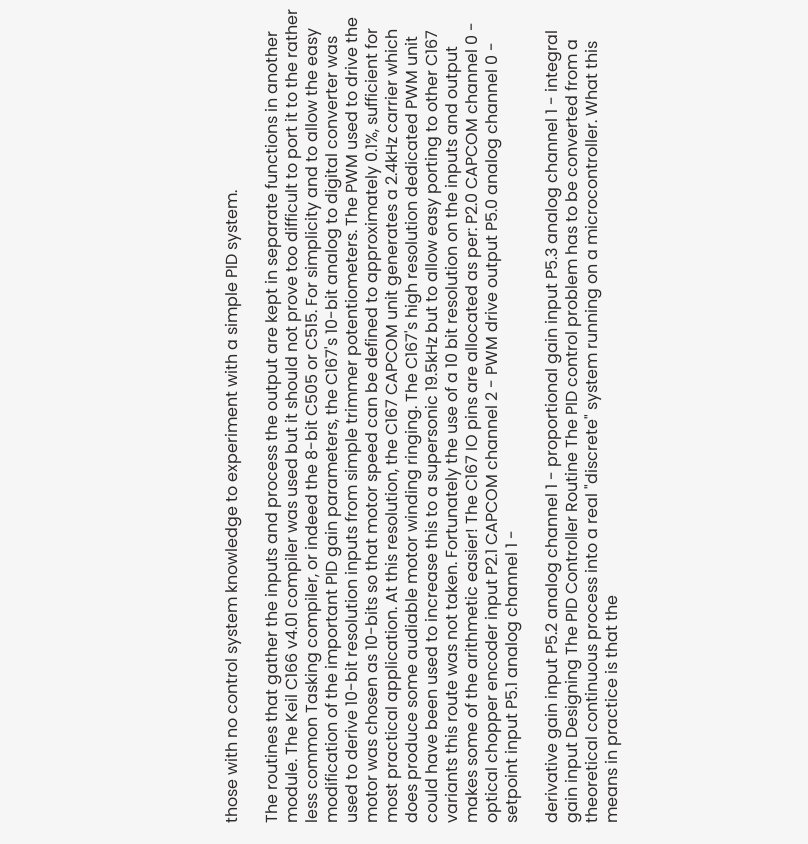those with no control system knowledge to experiment with a simple PID system.

The routines that gather the inputs and process the output are kept in separate functions in another module. The Keil C166 v4.01 compiler was used but it should not prove too difficult to port it to the rather less common Tasking compiler, or indeed the 8-bit C505 or C515. For simplicity and to allow the easy modification of the important PID gain parameters, the C167's 10-bit analog to digital converter was used to derive 10-bit resolution inputs from simple trimmer potentiometers. The PWM used to drive the motor was chosen as 10-bits so that motor speed can be defined to approximately 0.1%, sufficient for most practical application. At this resolution, the C167 CAPCOM unit generates a 2.4kHz carrier which does produce some audiable motor winding ringing. The C167's high resolution dedicated PWM unit could have been used to increase this to a supersonic 19.5kHz but to allow easy porting to other C167 variants this route was not taken. Fortunately the use of a 10 bit resolution on the inputs and output makes some of the arithmetic easier! The C167 IO pins are allocated as per: P2.0 CAPCOM channel 0 - optical chopper encoder input P2.1 CAPCOM channel 2 - PWM drive output P5.0 analog channel 0 - setpoint input P5.1 analog channel 1 -

derivative gain input P5.2 analog channel 1 - proportional gain input P5.3 analog channel 1 - integral gain input Designing The PID Controller Routine The PID control problem has to be converted from a theoretical continuous process into a real "discrete" system running on a microcontroller. What this means in practice is that the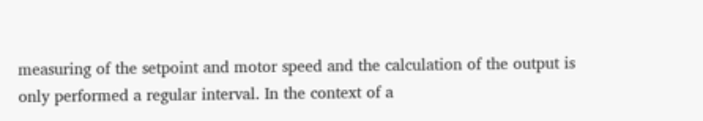measuring of the setpoint and motor speed and the calculation of the output is only performed a regular interval. In the context of a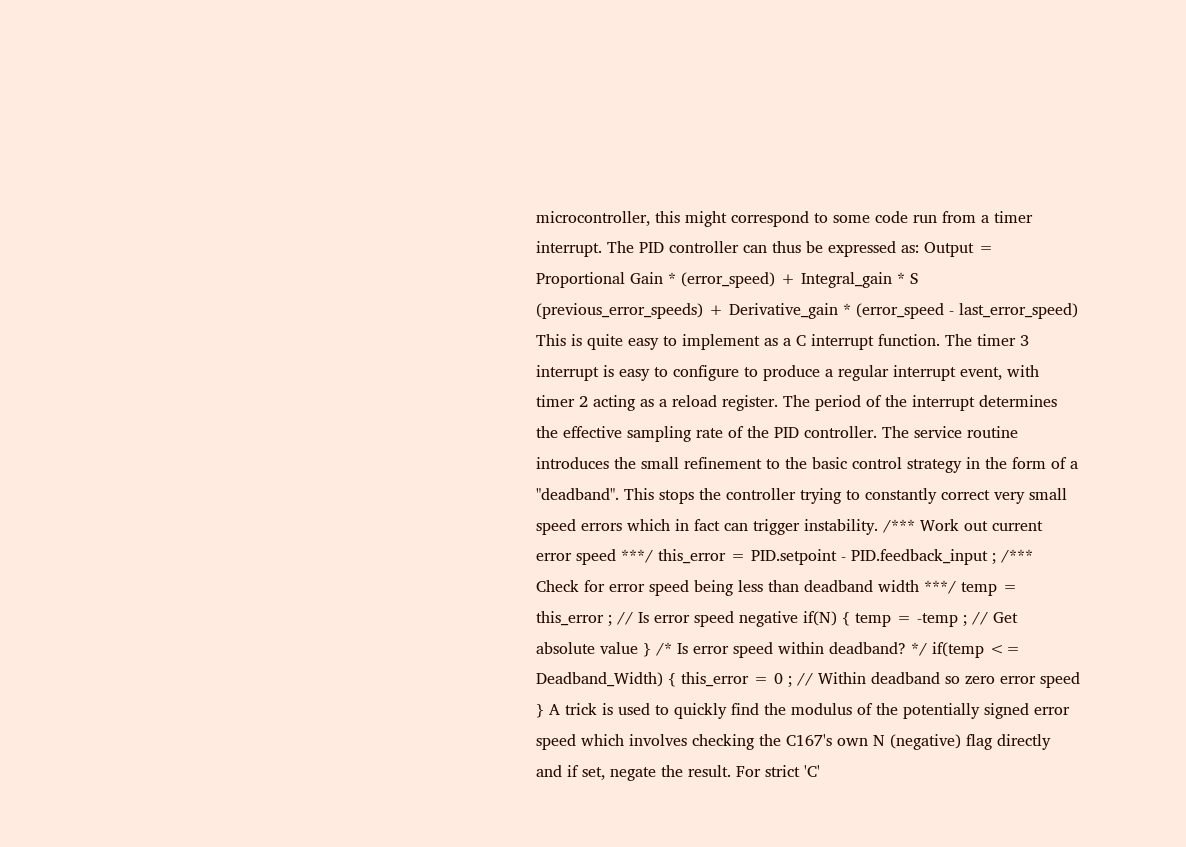microcontroller, this might correspond to some code run from a timer interrupt. The PID controller can thus be expressed as: Output = Proportional Gain * (error_speed) + Integral_gain * S (previous_error_speeds) + Derivative_gain * (error_speed - last_error_speed) This is quite easy to implement as a C interrupt function. The timer 3 interrupt is easy to configure to produce a regular interrupt event, with timer 2 acting as a reload register. The period of the interrupt determines the effective sampling rate of the PID controller. The service routine introduces the small refinement to the basic control strategy in the form of a "deadband". This stops the controller trying to constantly correct very small speed errors which in fact can trigger instability. /*** Work out current error speed ***/ this_error = PID.setpoint - PID.feedback_input ; /*** Check for error speed being less than deadband width ***/ temp = this_error ; // Is error speed negative if(N) { temp = -temp ; // Get absolute value } /* Is error speed within deadband? */ if(temp <= Deadband_Width) { this_error = 0 ; // Within deadband so zero error speed } A trick is used to quickly find the modulus of the potentially signed error speed which involves checking the C167's own N (negative) flag directly and if set, negate the result. For strict 'C'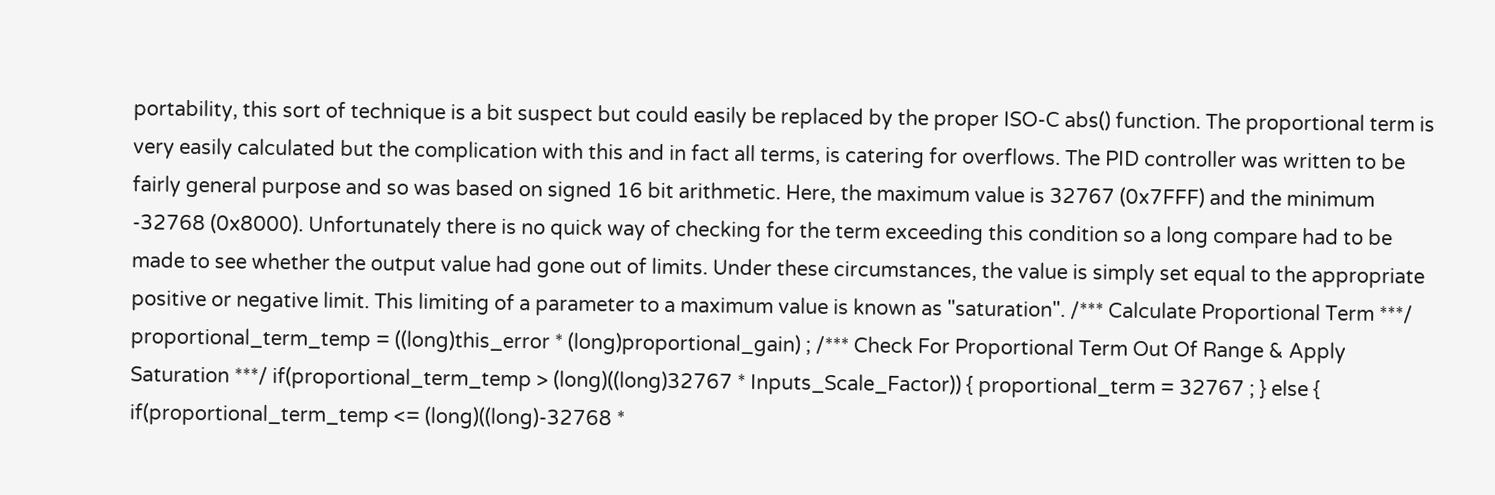portability, this sort of technique is a bit suspect but could easily be replaced by the proper ISO-C abs() function. The proportional term is very easily calculated but the complication with this and in fact all terms, is catering for overflows. The PID controller was written to be fairly general purpose and so was based on signed 16 bit arithmetic. Here, the maximum value is 32767 (0x7FFF) and the minimum -32768 (0x8000). Unfortunately there is no quick way of checking for the term exceeding this condition so a long compare had to be made to see whether the output value had gone out of limits. Under these circumstances, the value is simply set equal to the appropriate positive or negative limit. This limiting of a parameter to a maximum value is known as "saturation". /*** Calculate Proportional Term ***/ proportional_term_temp = ((long)this_error * (long)proportional_gain) ; /*** Check For Proportional Term Out Of Range & Apply Saturation ***/ if(proportional_term_temp > (long)((long)32767 * Inputs_Scale_Factor)) { proportional_term = 32767 ; } else { if(proportional_term_temp <= (long)((long)-32768 *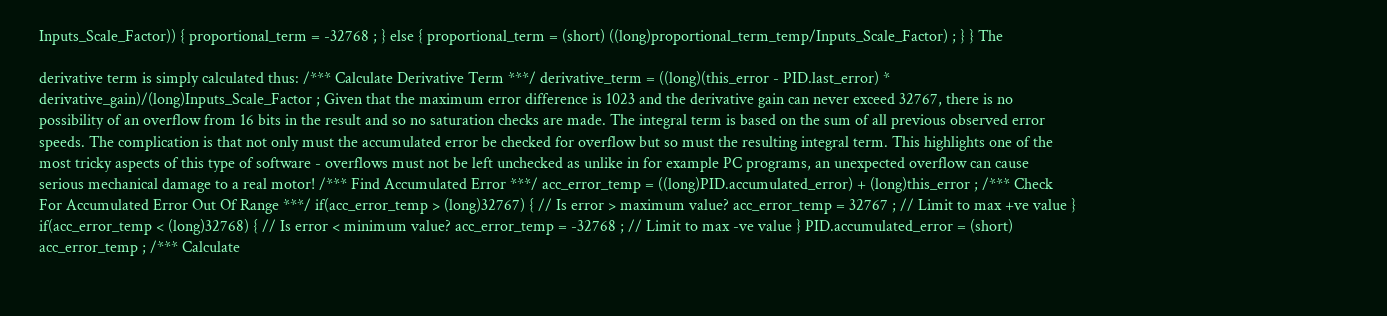Inputs_Scale_Factor)) { proportional_term = -32768 ; } else { proportional_term = (short) ((long)proportional_term_temp/Inputs_Scale_Factor) ; } } The

derivative term is simply calculated thus: /*** Calculate Derivative Term ***/ derivative_term = ((long)(this_error - PID.last_error) * derivative_gain)/(long)Inputs_Scale_Factor ; Given that the maximum error difference is 1023 and the derivative gain can never exceed 32767, there is no possibility of an overflow from 16 bits in the result and so no saturation checks are made. The integral term is based on the sum of all previous observed error speeds. The complication is that not only must the accumulated error be checked for overflow but so must the resulting integral term. This highlights one of the most tricky aspects of this type of software - overflows must not be left unchecked as unlike in for example PC programs, an unexpected overflow can cause serious mechanical damage to a real motor! /*** Find Accumulated Error ***/ acc_error_temp = ((long)PID.accumulated_error) + (long)this_error ; /*** Check For Accumulated Error Out Of Range ***/ if(acc_error_temp > (long)32767) { // Is error > maximum value? acc_error_temp = 32767 ; // Limit to max +ve value } if(acc_error_temp < (long)32768) { // Is error < minimum value? acc_error_temp = -32768 ; // Limit to max -ve value } PID.accumulated_error = (short) acc_error_temp ; /*** Calculate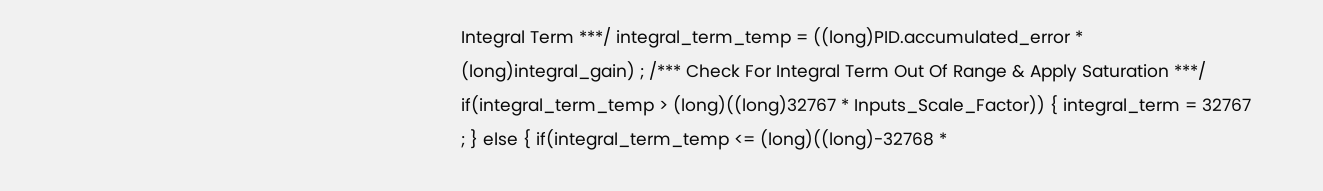Integral Term ***/ integral_term_temp = ((long)PID.accumulated_error * (long)integral_gain) ; /*** Check For Integral Term Out Of Range & Apply Saturation ***/ if(integral_term_temp > (long)((long)32767 * Inputs_Scale_Factor)) { integral_term = 32767 ; } else { if(integral_term_temp <= (long)((long)-32768 *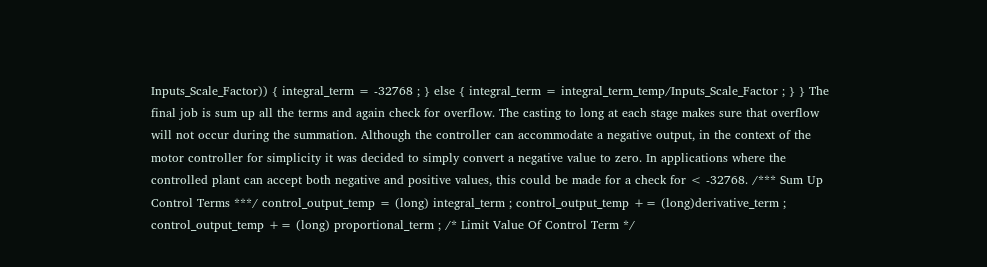Inputs_Scale_Factor)) { integral_term = -32768 ; } else { integral_term = integral_term_temp/Inputs_Scale_Factor ; } } The final job is sum up all the terms and again check for overflow. The casting to long at each stage makes sure that overflow will not occur during the summation. Although the controller can accommodate a negative output, in the context of the motor controller for simplicity it was decided to simply convert a negative value to zero. In applications where the controlled plant can accept both negative and positive values, this could be made for a check for < -32768. /*** Sum Up Control Terms ***/ control_output_temp = (long) integral_term ; control_output_temp += (long)derivative_term ; control_output_temp += (long) proportional_term ; /* Limit Value Of Control Term */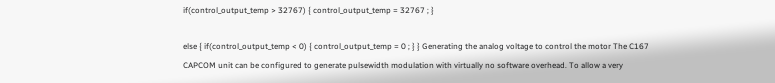if(control_output_temp > 32767) { control_output_temp = 32767 ; }

else { if(control_output_temp < 0) { control_output_temp = 0 ; } } Generating the analog voltage to control the motor The C167 CAPCOM unit can be configured to generate pulsewidth modulation with virtually no software overhead. To allow a very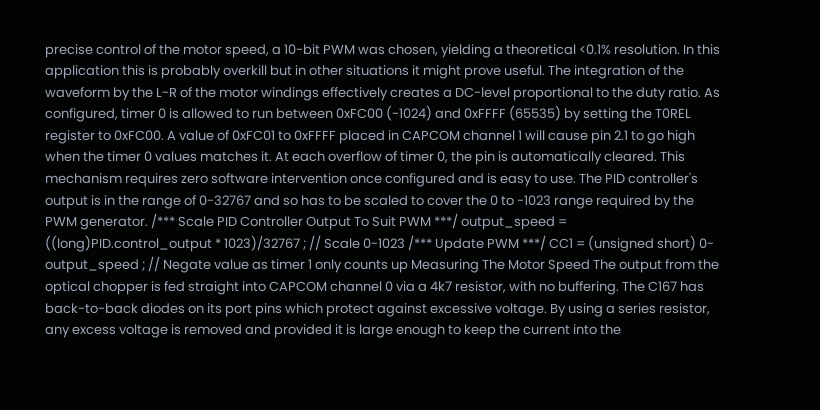precise control of the motor speed, a 10-bit PWM was chosen, yielding a theoretical <0.1% resolution. In this application this is probably overkill but in other situations it might prove useful. The integration of the waveform by the L-R of the motor windings effectively creates a DC-level proportional to the duty ratio. As configured, timer 0 is allowed to run between 0xFC00 (-1024) and 0xFFFF (65535) by setting the T0REL register to 0xFC00. A value of 0xFC01 to 0xFFFF placed in CAPCOM channel 1 will cause pin 2.1 to go high when the timer 0 values matches it. At each overflow of timer 0, the pin is automatically cleared. This mechanism requires zero software intervention once configured and is easy to use. The PID controller's output is in the range of 0-32767 and so has to be scaled to cover the 0 to -1023 range required by the PWM generator. /*** Scale PID Controller Output To Suit PWM ***/ output_speed = ((long)PID.control_output * 1023)/32767 ; // Scale 0-1023 /*** Update PWM ***/ CC1 = (unsigned short) 0-output_speed ; // Negate value as timer 1 only counts up Measuring The Motor Speed The output from the optical chopper is fed straight into CAPCOM channel 0 via a 4k7 resistor, with no buffering. The C167 has back-to-back diodes on its port pins which protect against excessive voltage. By using a series resistor, any excess voltage is removed and provided it is large enough to keep the current into the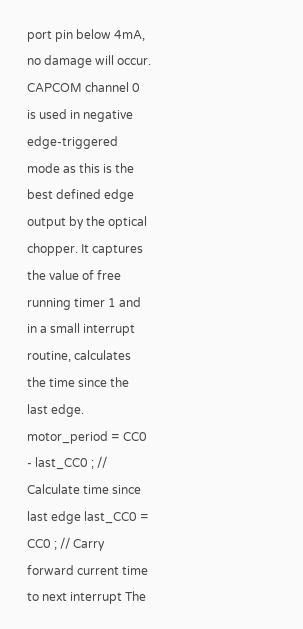port pin below 4mA, no damage will occur. CAPCOM channel 0 is used in negative edge-triggered mode as this is the best defined edge output by the optical chopper. It captures the value of free running timer 1 and in a small interrupt routine, calculates the time since the last edge. motor_period = CC0 - last_CC0 ; // Calculate time since last edge last_CC0 = CC0 ; // Carry forward current time to next interrupt The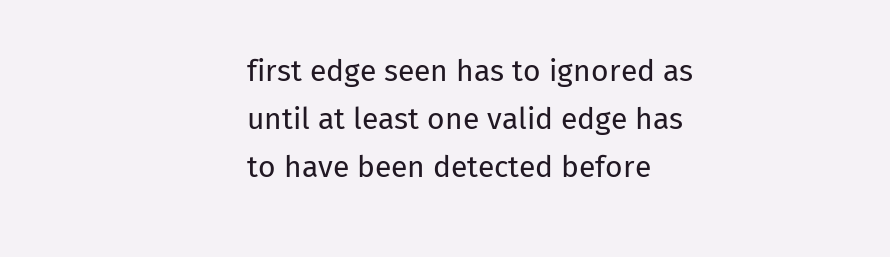first edge seen has to ignored as until at least one valid edge has to have been detected before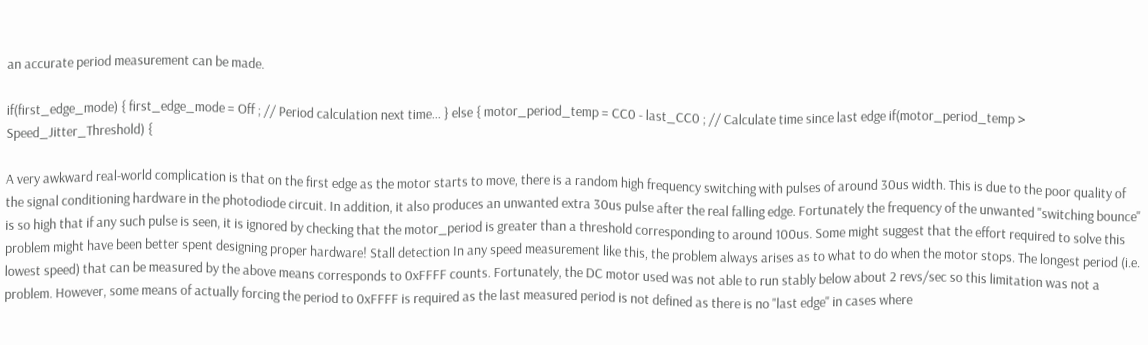an accurate period measurement can be made.

if(first_edge_mode) { first_edge_mode = Off ; // Period calculation next time... } else { motor_period_temp = CC0 - last_CC0 ; // Calculate time since last edge if(motor_period_temp > Speed_Jitter_Threshold) {

A very awkward real-world complication is that on the first edge as the motor starts to move, there is a random high frequency switching with pulses of around 30us width. This is due to the poor quality of the signal conditioning hardware in the photodiode circuit. In addition, it also produces an unwanted extra 30us pulse after the real falling edge. Fortunately the frequency of the unwanted "switching bounce" is so high that if any such pulse is seen, it is ignored by checking that the motor_period is greater than a threshold corresponding to around 100us. Some might suggest that the effort required to solve this problem might have been better spent designing proper hardware! Stall detection In any speed measurement like this, the problem always arises as to what to do when the motor stops. The longest period (i.e. lowest speed) that can be measured by the above means corresponds to 0xFFFF counts. Fortunately, the DC motor used was not able to run stably below about 2 revs/sec so this limitation was not a problem. However, some means of actually forcing the period to 0xFFFF is required as the last measured period is not defined as there is no "last edge" in cases where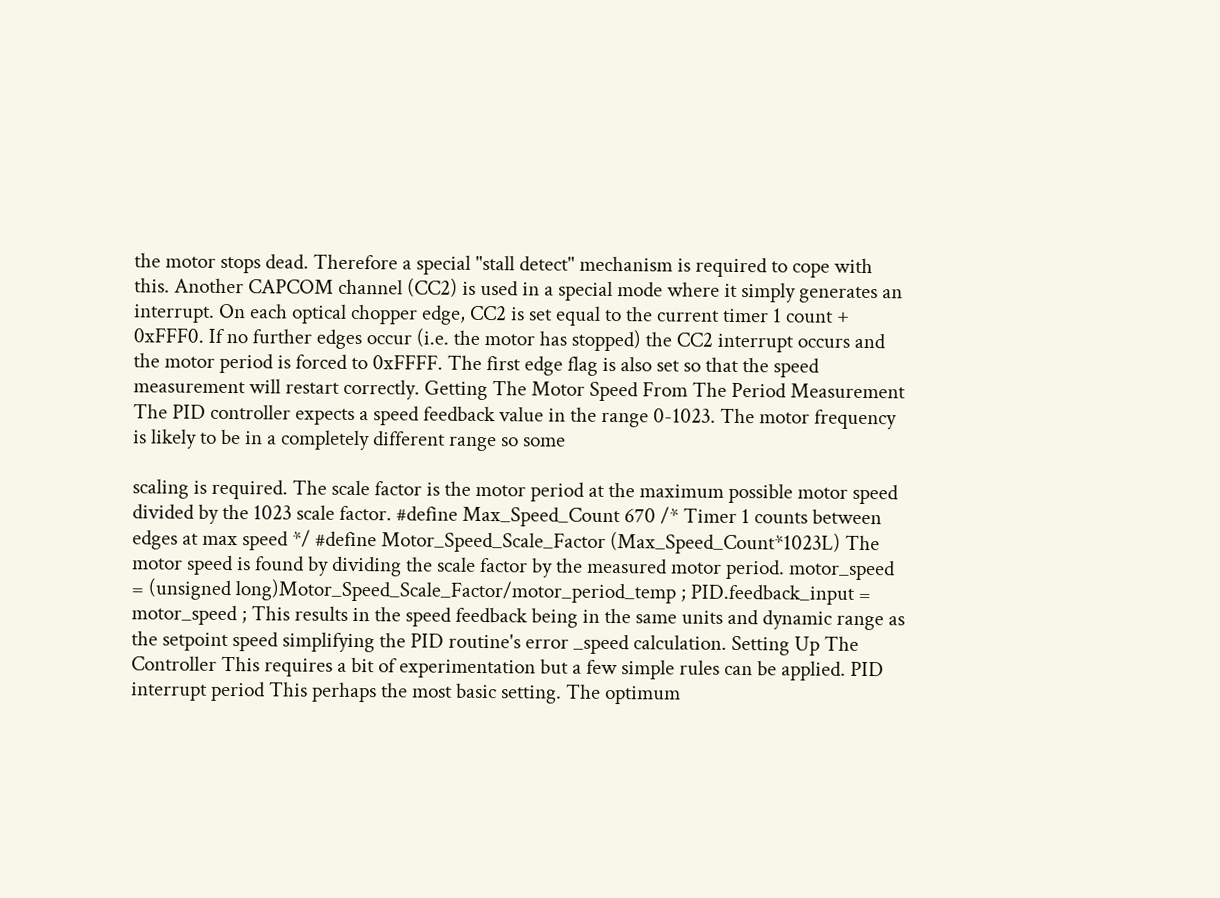the motor stops dead. Therefore a special "stall detect" mechanism is required to cope with this. Another CAPCOM channel (CC2) is used in a special mode where it simply generates an interrupt. On each optical chopper edge, CC2 is set equal to the current timer 1 count + 0xFFF0. If no further edges occur (i.e. the motor has stopped) the CC2 interrupt occurs and the motor period is forced to 0xFFFF. The first edge flag is also set so that the speed measurement will restart correctly. Getting The Motor Speed From The Period Measurement The PID controller expects a speed feedback value in the range 0-1023. The motor frequency is likely to be in a completely different range so some

scaling is required. The scale factor is the motor period at the maximum possible motor speed divided by the 1023 scale factor. #define Max_Speed_Count 670 /* Timer 1 counts between edges at max speed */ #define Motor_Speed_Scale_Factor (Max_Speed_Count*1023L) The motor speed is found by dividing the scale factor by the measured motor period. motor_speed = (unsigned long)Motor_Speed_Scale_Factor/motor_period_temp ; PID.feedback_input = motor_speed ; This results in the speed feedback being in the same units and dynamic range as the setpoint speed simplifying the PID routine's error _speed calculation. Setting Up The Controller This requires a bit of experimentation but a few simple rules can be applied. PID interrupt period This perhaps the most basic setting. The optimum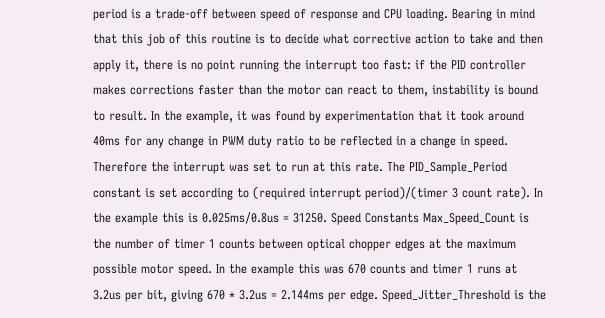period is a trade-off between speed of response and CPU loading. Bearing in mind that this job of this routine is to decide what corrective action to take and then apply it, there is no point running the interrupt too fast: if the PID controller makes corrections faster than the motor can react to them, instability is bound to result. In the example, it was found by experimentation that it took around 40ms for any change in PWM duty ratio to be reflected in a change in speed. Therefore the interrupt was set to run at this rate. The PID_Sample_Period constant is set according to (required interrupt period)/(timer 3 count rate). In the example this is 0.025ms/0.8us = 31250. Speed Constants Max_Speed_Count is the number of timer 1 counts between optical chopper edges at the maximum possible motor speed. In the example this was 670 counts and timer 1 runs at 3.2us per bit, giving 670 * 3.2us = 2.144ms per edge. Speed_Jitter_Threshold is the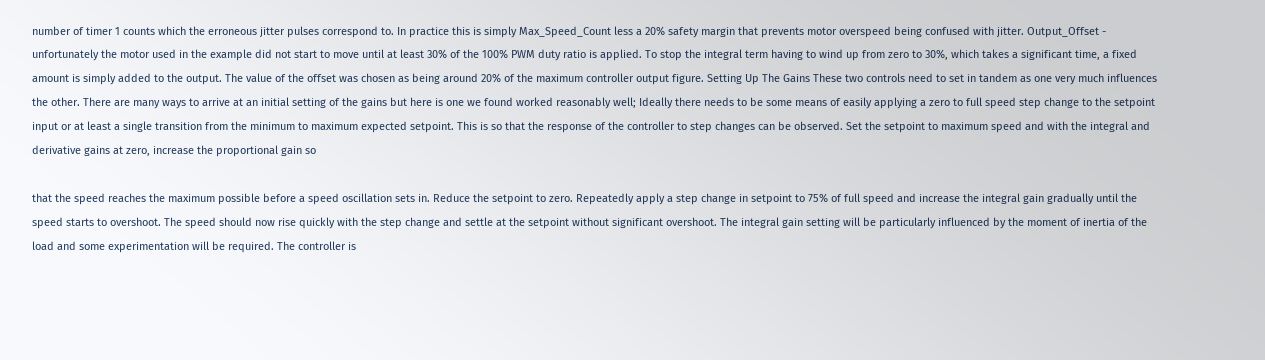number of timer 1 counts which the erroneous jitter pulses correspond to. In practice this is simply Max_Speed_Count less a 20% safety margin that prevents motor overspeed being confused with jitter. Output_Offset - unfortunately the motor used in the example did not start to move until at least 30% of the 100% PWM duty ratio is applied. To stop the integral term having to wind up from zero to 30%, which takes a significant time, a fixed amount is simply added to the output. The value of the offset was chosen as being around 20% of the maximum controller output figure. Setting Up The Gains These two controls need to set in tandem as one very much influences the other. There are many ways to arrive at an initial setting of the gains but here is one we found worked reasonably well; Ideally there needs to be some means of easily applying a zero to full speed step change to the setpoint input or at least a single transition from the minimum to maximum expected setpoint. This is so that the response of the controller to step changes can be observed. Set the setpoint to maximum speed and with the integral and derivative gains at zero, increase the proportional gain so

that the speed reaches the maximum possible before a speed oscillation sets in. Reduce the setpoint to zero. Repeatedly apply a step change in setpoint to 75% of full speed and increase the integral gain gradually until the speed starts to overshoot. The speed should now rise quickly with the step change and settle at the setpoint without significant overshoot. The integral gain setting will be particularly influenced by the moment of inertia of the load and some experimentation will be required. The controller is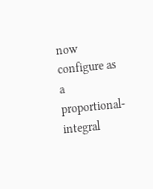now configure as a proportional-integral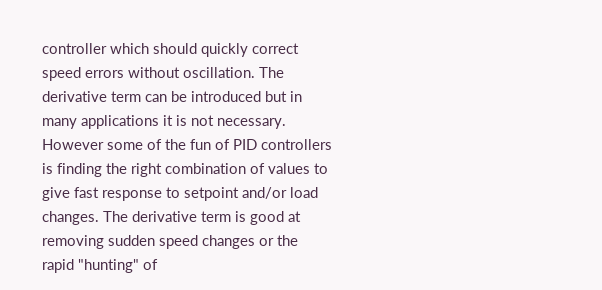controller which should quickly correct speed errors without oscillation. The derivative term can be introduced but in many applications it is not necessary. However some of the fun of PID controllers is finding the right combination of values to give fast response to setpoint and/or load changes. The derivative term is good at removing sudden speed changes or the rapid "hunting" of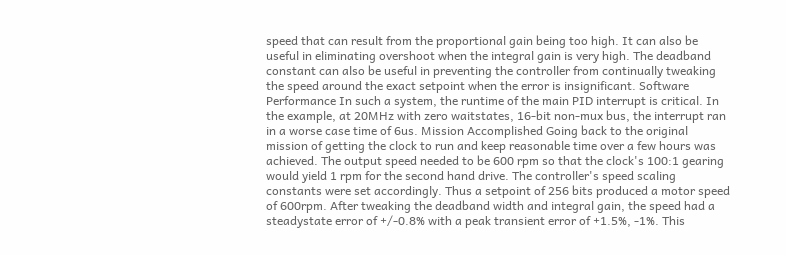speed that can result from the proportional gain being too high. It can also be useful in eliminating overshoot when the integral gain is very high. The deadband constant can also be useful in preventing the controller from continually tweaking the speed around the exact setpoint when the error is insignificant. Software Performance In such a system, the runtime of the main PID interrupt is critical. In the example, at 20MHz with zero waitstates, 16-bit non-mux bus, the interrupt ran in a worse case time of 6us. Mission Accomplished Going back to the original mission of getting the clock to run and keep reasonable time over a few hours was achieved. The output speed needed to be 600 rpm so that the clock's 100:1 gearing would yield 1 rpm for the second hand drive. The controller's speed scaling constants were set accordingly. Thus a setpoint of 256 bits produced a motor speed of 600rpm. After tweaking the deadband width and integral gain, the speed had a steadystate error of +/-0.8% with a peak transient error of +1.5%, -1%. This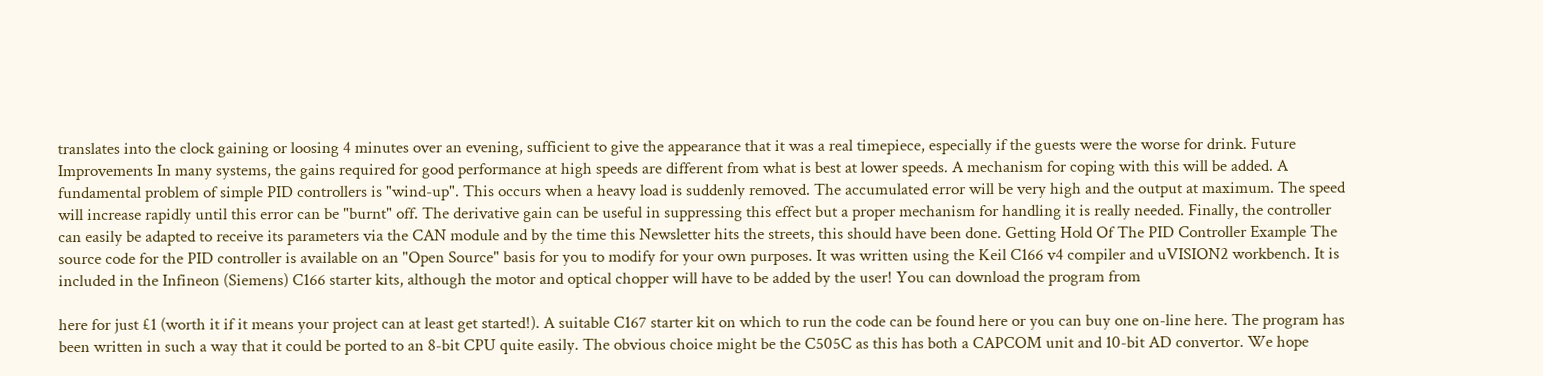translates into the clock gaining or loosing 4 minutes over an evening, sufficient to give the appearance that it was a real timepiece, especially if the guests were the worse for drink. Future Improvements In many systems, the gains required for good performance at high speeds are different from what is best at lower speeds. A mechanism for coping with this will be added. A fundamental problem of simple PID controllers is "wind-up". This occurs when a heavy load is suddenly removed. The accumulated error will be very high and the output at maximum. The speed will increase rapidly until this error can be "burnt" off. The derivative gain can be useful in suppressing this effect but a proper mechanism for handling it is really needed. Finally, the controller can easily be adapted to receive its parameters via the CAN module and by the time this Newsletter hits the streets, this should have been done. Getting Hold Of The PID Controller Example The source code for the PID controller is available on an "Open Source" basis for you to modify for your own purposes. It was written using the Keil C166 v4 compiler and uVISION2 workbench. It is included in the Infineon (Siemens) C166 starter kits, although the motor and optical chopper will have to be added by the user! You can download the program from

here for just £1 (worth it if it means your project can at least get started!). A suitable C167 starter kit on which to run the code can be found here or you can buy one on-line here. The program has been written in such a way that it could be ported to an 8-bit CPU quite easily. The obvious choice might be the C505C as this has both a CAPCOM unit and 10-bit AD convertor. We hope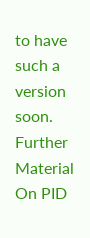to have such a version soon. Further Material On PID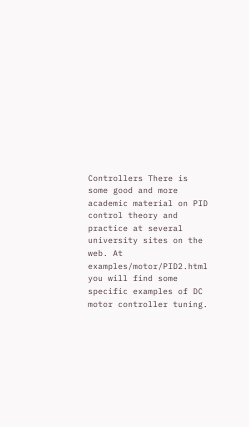Controllers There is some good and more academic material on PID control theory and practice at several university sites on the web. At examples/motor/PID2.html you will find some specific examples of DC motor controller tuning.